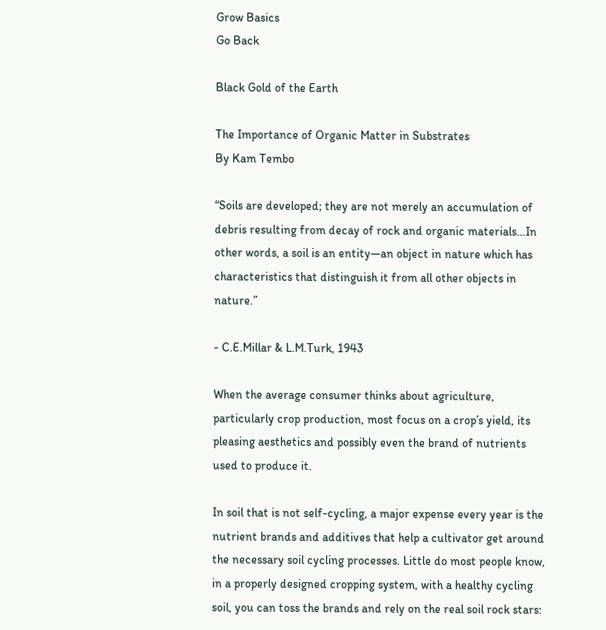Grow Basics
Go Back

Black Gold of the Earth

The Importance of Organic Matter in Substrates
By Kam Tembo

“Soils are developed; they are not merely an accumulation of debris resulting from decay of rock and organic materials…In other words, a soil is an entity—an object in nature which has characteristics that distinguish it from all other objects in nature.”

- C.E.Millar & L.M.Turk, 1943

When the average consumer thinks about agriculture, particularly crop production, most focus on a crop’s yield, its pleasing aesthetics and possibly even the brand of nutrients used to produce it.

In soil that is not self-cycling, a major expense every year is the nutrient brands and additives that help a cultivator get around the necessary soil cycling processes. Little do most people know, in a properly designed cropping system, with a healthy cycling soil, you can toss the brands and rely on the real soil rock stars: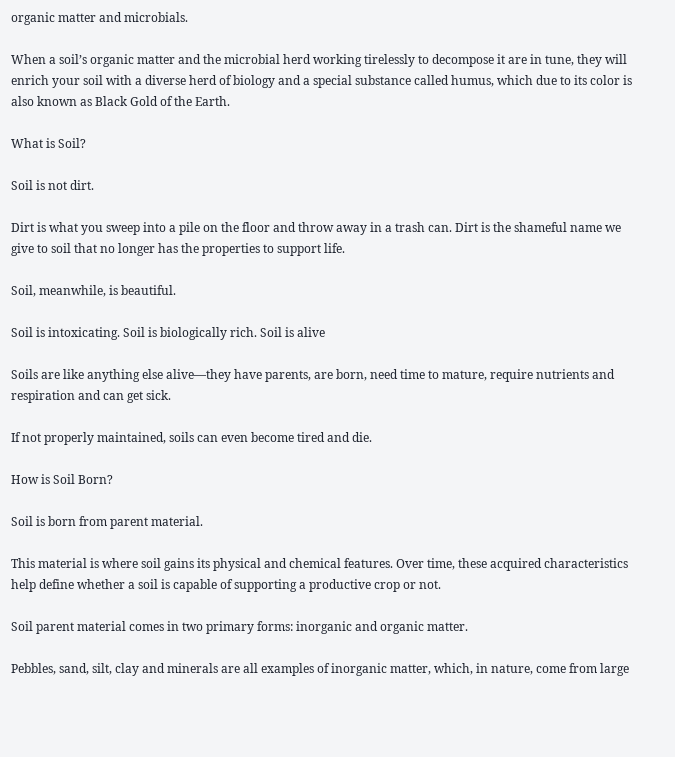organic matter and microbials.

When a soil’s organic matter and the microbial herd working tirelessly to decompose it are in tune, they will enrich your soil with a diverse herd of biology and a special substance called humus, which due to its color is also known as Black Gold of the Earth.

What is Soil?

Soil is not dirt.

Dirt is what you sweep into a pile on the floor and throw away in a trash can. Dirt is the shameful name we give to soil that no longer has the properties to support life.

Soil, meanwhile, is beautiful.

Soil is intoxicating. Soil is biologically rich. Soil is alive

Soils are like anything else alive—they have parents, are born, need time to mature, require nutrients and respiration and can get sick.

If not properly maintained, soils can even become tired and die.

How is Soil Born?

Soil is born from parent material.

This material is where soil gains its physical and chemical features. Over time, these acquired characteristics help define whether a soil is capable of supporting a productive crop or not.

Soil parent material comes in two primary forms: inorganic and organic matter.

Pebbles, sand, silt, clay and minerals are all examples of inorganic matter, which, in nature, come from large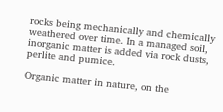rocks being mechanically and chemically weathered over time. In a managed soil, inorganic matter is added via rock dusts, perlite and pumice.

Organic matter in nature, on the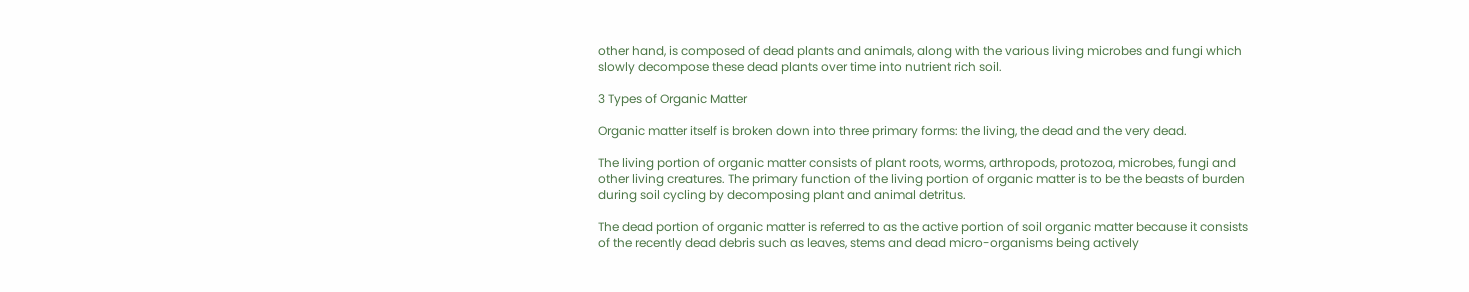other hand, is composed of dead plants and animals, along with the various living microbes and fungi which slowly decompose these dead plants over time into nutrient rich soil.

3 Types of Organic Matter

Organic matter itself is broken down into three primary forms: the living, the dead and the very dead.

The living portion of organic matter consists of plant roots, worms, arthropods, protozoa, microbes, fungi and other living creatures. The primary function of the living portion of organic matter is to be the beasts of burden during soil cycling by decomposing plant and animal detritus.

The dead portion of organic matter is referred to as the active portion of soil organic matter because it consists of the recently dead debris such as leaves, stems and dead micro-organisms being actively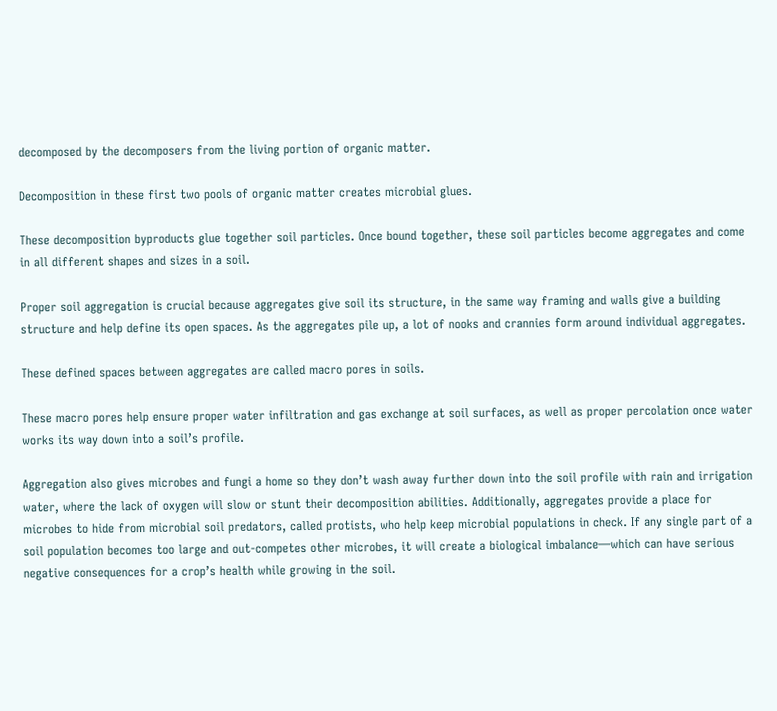decomposed by the decomposers from the living portion of organic matter.

Decomposition in these first two pools of organic matter creates microbial glues.

These decomposition byproducts glue together soil particles. Once bound together, these soil particles become aggregates and come in all different shapes and sizes in a soil.

Proper soil aggregation is crucial because aggregates give soil its structure, in the same way framing and walls give a building structure and help define its open spaces. As the aggregates pile up, a lot of nooks and crannies form around individual aggregates.

These defined spaces between aggregates are called macro pores in soils.

These macro pores help ensure proper water infiltration and gas exchange at soil surfaces, as well as proper percolation once water works its way down into a soil’s profile.

Aggregation also gives microbes and fungi a home so they don’t wash away further down into the soil profile with rain and irrigation water, where the lack of oxygen will slow or stunt their decomposition abilities. Additionally, aggregates provide a place for microbes to hide from microbial soil predators, called protists, who help keep microbial populations in check. If any single part of a soil population becomes too large and out-competes other microbes, it will create a biological imbalance—which can have serious negative consequences for a crop’s health while growing in the soil.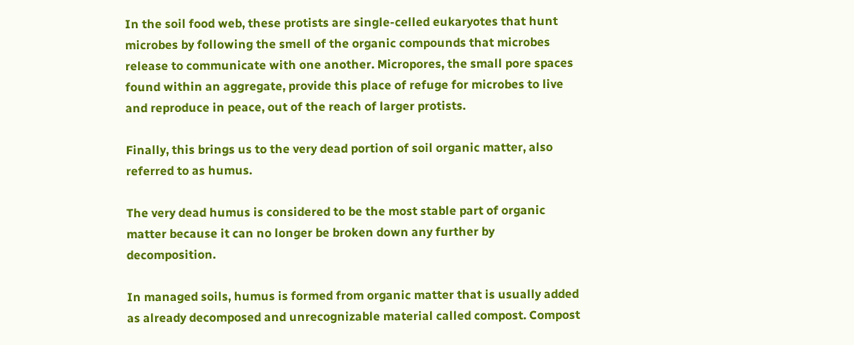In the soil food web, these protists are single-celled eukaryotes that hunt microbes by following the smell of the organic compounds that microbes release to communicate with one another. Micropores, the small pore spaces found within an aggregate, provide this place of refuge for microbes to live and reproduce in peace, out of the reach of larger protists.

Finally, this brings us to the very dead portion of soil organic matter, also referred to as humus.

The very dead humus is considered to be the most stable part of organic matter because it can no longer be broken down any further by decomposition.

In managed soils, humus is formed from organic matter that is usually added as already decomposed and unrecognizable material called compost. Compost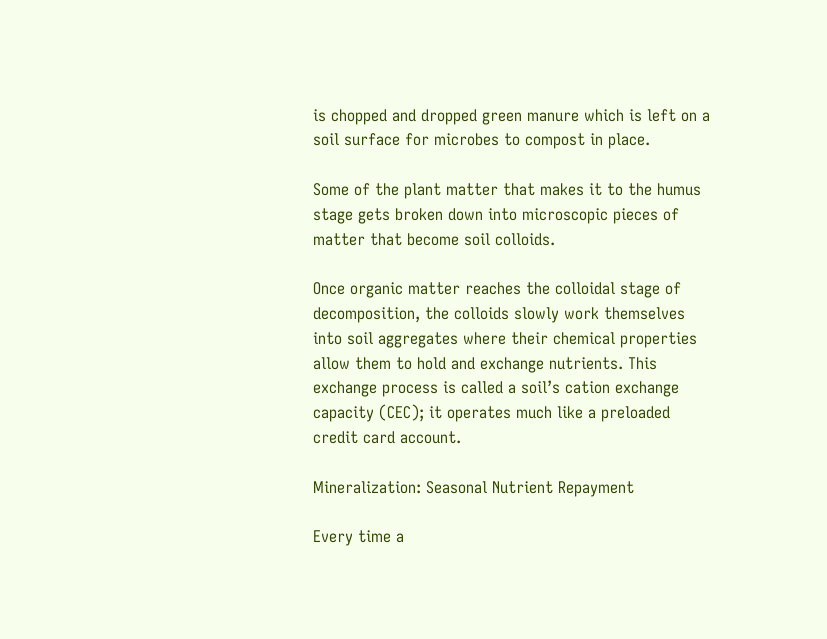is chopped and dropped green manure which is left on a soil surface for microbes to compost in place.

Some of the plant matter that makes it to the humus stage gets broken down into microscopic pieces of matter that become soil colloids.

Once organic matter reaches the colloidal stage of decomposition, the colloids slowly work themselves into soil aggregates where their chemical properties allow them to hold and exchange nutrients. This exchange process is called a soil’s cation exchange capacity (CEC); it operates much like a preloaded credit card account.

Mineralization: Seasonal Nutrient Repayment

Every time a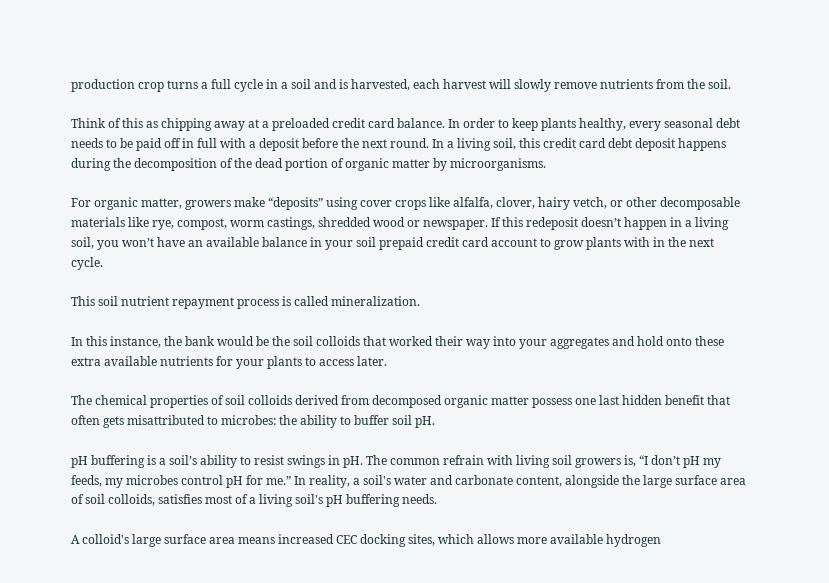production crop turns a full cycle in a soil and is harvested, each harvest will slowly remove nutrients from the soil.

Think of this as chipping away at a preloaded credit card balance. In order to keep plants healthy, every seasonal debt needs to be paid off in full with a deposit before the next round. In a living soil, this credit card debt deposit happens during the decomposition of the dead portion of organic matter by microorganisms.

For organic matter, growers make “deposits” using cover crops like alfalfa, clover, hairy vetch, or other decomposable materials like rye, compost, worm castings, shredded wood or newspaper. If this redeposit doesn’t happen in a living soil, you won’t have an available balance in your soil prepaid credit card account to grow plants with in the next cycle.

This soil nutrient repayment process is called mineralization.

In this instance, the bank would be the soil colloids that worked their way into your aggregates and hold onto these extra available nutrients for your plants to access later.

The chemical properties of soil colloids derived from decomposed organic matter possess one last hidden benefit that often gets misattributed to microbes: the ability to buffer soil pH.

pH buffering is a soil’s ability to resist swings in pH. The common refrain with living soil growers is, “I don’t pH my feeds, my microbes control pH for me.” In reality, a soil's water and carbonate content, alongside the large surface area of soil colloids, satisfies most of a living soil's pH buffering needs.

A colloid's large surface area means increased CEC docking sites, which allows more available hydrogen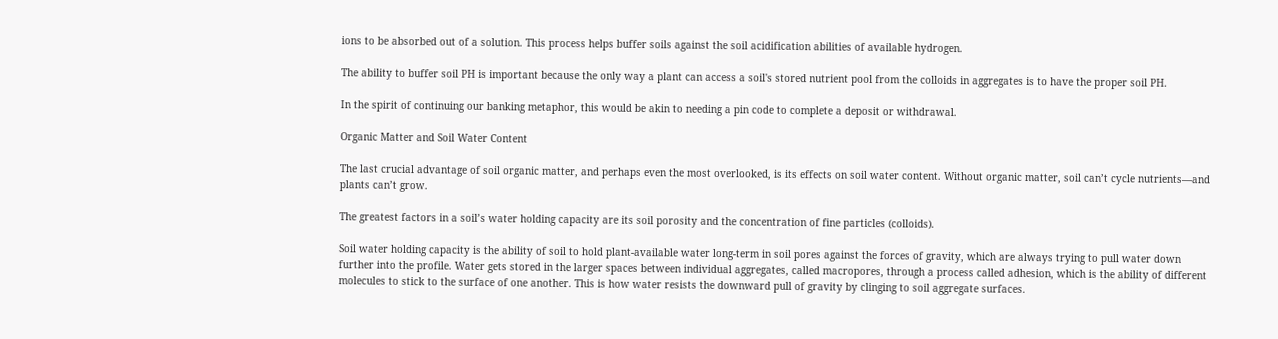ions to be absorbed out of a solution. This process helps buffer soils against the soil acidification abilities of available hydrogen.

The ability to buffer soil PH is important because the only way a plant can access a soil's stored nutrient pool from the colloids in aggregates is to have the proper soil PH.

In the spirit of continuing our banking metaphor, this would be akin to needing a pin code to complete a deposit or withdrawal.

Organic Matter and Soil Water Content

The last crucial advantage of soil organic matter, and perhaps even the most overlooked, is its effects on soil water content. Without organic matter, soil can’t cycle nutrients—and plants can’t grow.

The greatest factors in a soil’s water holding capacity are its soil porosity and the concentration of fine particles (colloids).

Soil water holding capacity is the ability of soil to hold plant-available water long-term in soil pores against the forces of gravity, which are always trying to pull water down further into the profile. Water gets stored in the larger spaces between individual aggregates, called macropores, through a process called adhesion, which is the ability of different molecules to stick to the surface of one another. This is how water resists the downward pull of gravity by clinging to soil aggregate surfaces.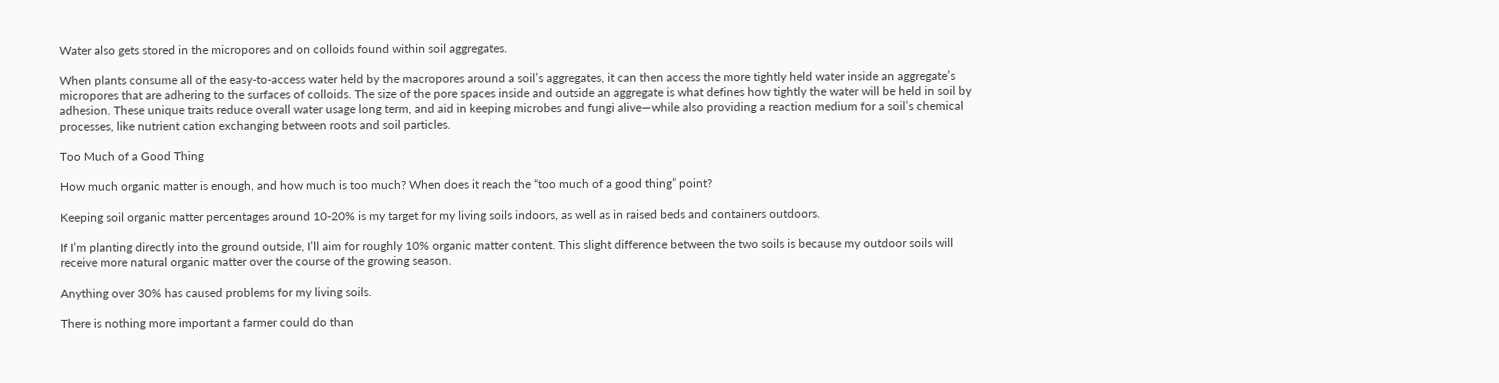Water also gets stored in the micropores and on colloids found within soil aggregates.

When plants consume all of the easy-to-access water held by the macropores around a soil’s aggregates, it can then access the more tightly held water inside an aggregate’s micropores that are adhering to the surfaces of colloids. The size of the pore spaces inside and outside an aggregate is what defines how tightly the water will be held in soil by adhesion. These unique traits reduce overall water usage long term, and aid in keeping microbes and fungi alive—while also providing a reaction medium for a soil’s chemical processes, like nutrient cation exchanging between roots and soil particles.

Too Much of a Good Thing

How much organic matter is enough, and how much is too much? When does it reach the “too much of a good thing” point?

Keeping soil organic matter percentages around 10-20% is my target for my living soils indoors, as well as in raised beds and containers outdoors.

If I’m planting directly into the ground outside, I’ll aim for roughly 10% organic matter content. This slight difference between the two soils is because my outdoor soils will receive more natural organic matter over the course of the growing season.

Anything over 30% has caused problems for my living soils.

There is nothing more important a farmer could do than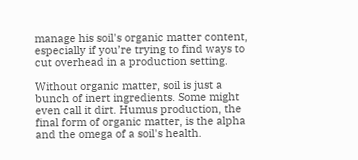manage his soil's organic matter content, especially if you’re trying to find ways to cut overhead in a production setting.

Without organic matter, soil is just a bunch of inert ingredients. Some might even call it dirt. Humus production, the final form of organic matter, is the alpha and the omega of a soil's health.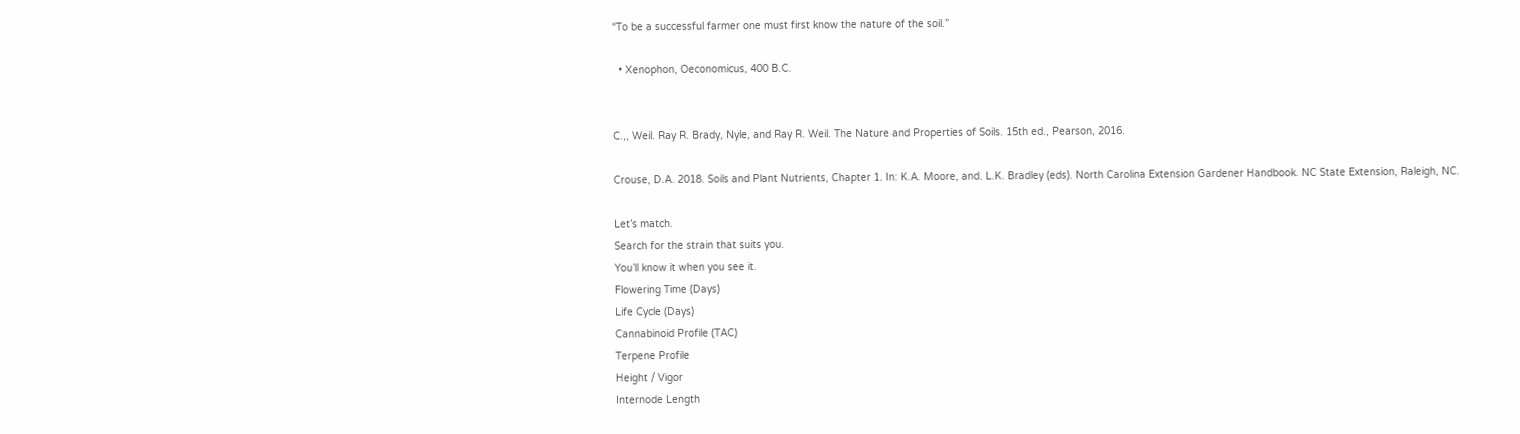“To be a successful farmer one must first know the nature of the soil.”

  • Xenophon, Oeconomicus, 400 B.C.


C.,, Weil. Ray R. Brady, Nyle, and Ray R. Weil. The Nature and Properties of Soils. 15th ed., Pearson, 2016.

Crouse, D.A. 2018. Soils and Plant Nutrients, Chapter 1. In: K.A. Moore, and. L.K. Bradley (eds). North Carolina Extension Gardener Handbook. NC State Extension, Raleigh, NC.

Let’s match.
Search for the strain that suits you.
You’ll know it when you see it.
Flowering Time (Days)
Life Cycle (Days)
Cannabinoid Profile (TAC)
Terpene Profile
Height / Vigor
Internode Length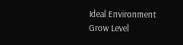Ideal Environment
Grow Level